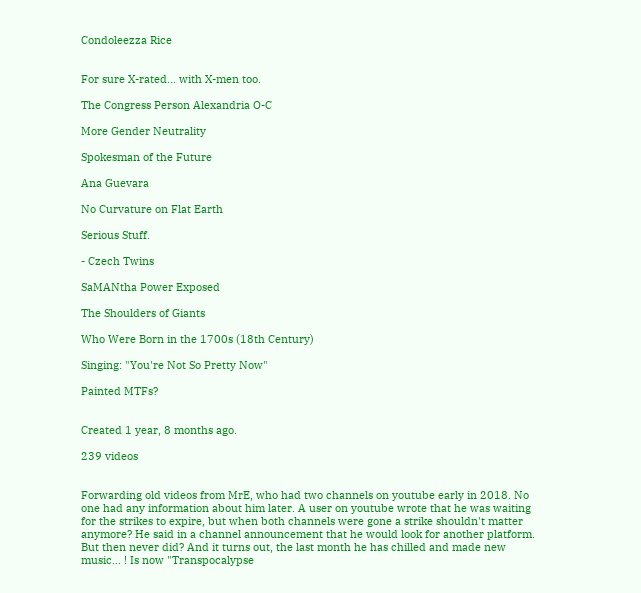Condoleezza Rice


For sure X-rated... with X-men too.

The Congress Person Alexandria O-C

More Gender Neutrality

Spokesman of the Future

Ana Guevara

No Curvature on Flat Earth

Serious Stuff.

- Czech Twins

SaMANtha Power Exposed

The Shoulders of Giants

Who Were Born in the 1700s (18th Century)

Singing: "You're Not So Pretty Now"

Painted MTFs?


Created 1 year, 8 months ago.

239 videos


Forwarding old videos from MrE, who had two channels on youtube early in 2018. No one had any information about him later. A user on youtube wrote that he was waiting for the strikes to expire, but when both channels were gone a strike shouldn't matter anymore? He said in a channel announcement that he would look for another platform. But then never did? And it turns out, the last month he has chilled and made new music... ! Is now "Transpocalypse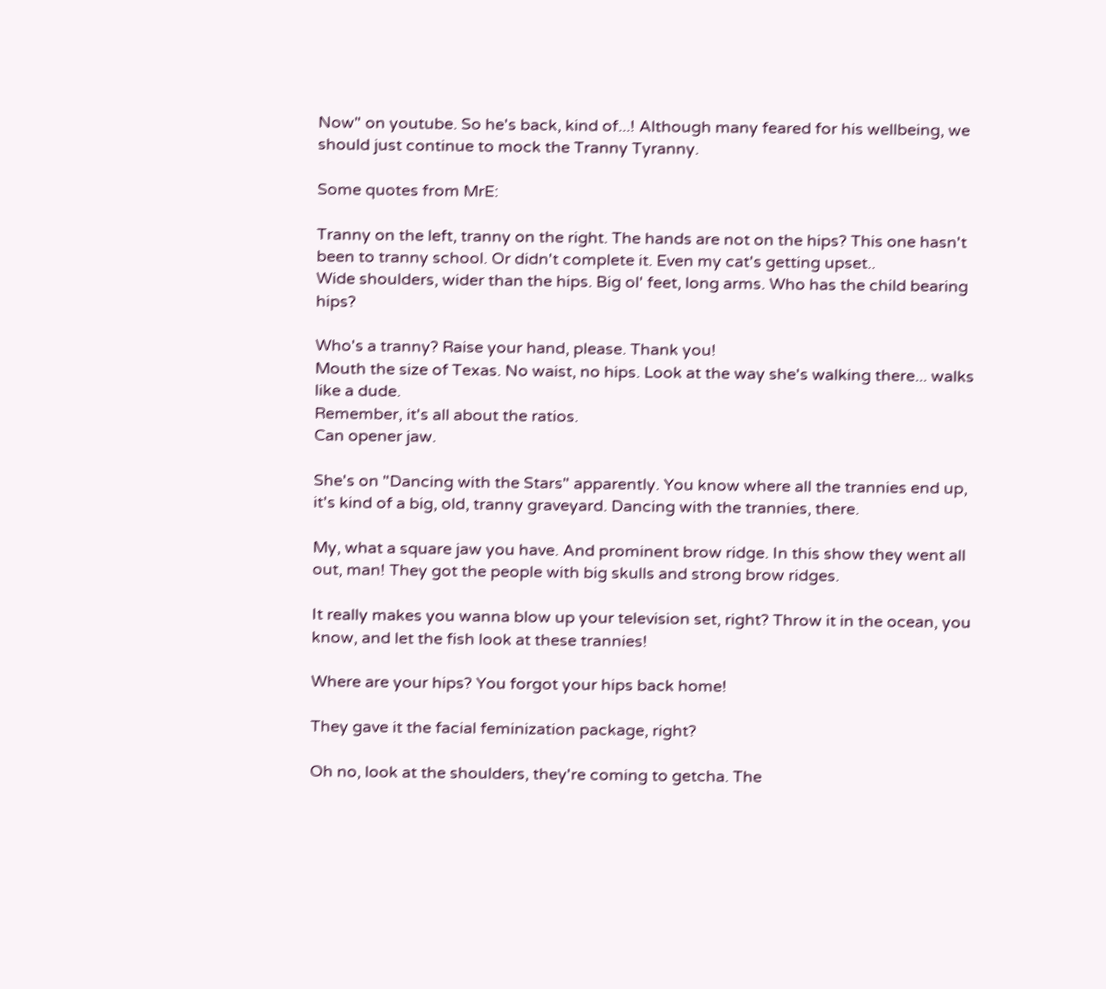Now" on youtube. So he's back, kind of...! Although many feared for his wellbeing, we should just continue to mock the Tranny Tyranny.

Some quotes from MrE:

Tranny on the left, tranny on the right. The hands are not on the hips? This one hasn't been to tranny school. Or didn't complete it. Even my cat's getting upset..
Wide shoulders, wider than the hips. Big ol' feet, long arms. Who has the child bearing hips?

Who's a tranny? Raise your hand, please. Thank you!
Mouth the size of Texas. No waist, no hips. Look at the way she's walking there... walks like a dude.
Remember, it's all about the ratios.
Can opener jaw.

She's on "Dancing with the Stars" apparently. You know where all the trannies end up, it's kind of a big, old, tranny graveyard. Dancing with the trannies, there.

My, what a square jaw you have. And prominent brow ridge. In this show they went all out, man! They got the people with big skulls and strong brow ridges.

It really makes you wanna blow up your television set, right? Throw it in the ocean, you know, and let the fish look at these trannies!

Where are your hips? You forgot your hips back home!

They gave it the facial feminization package, right?

Oh no, look at the shoulders, they're coming to getcha. The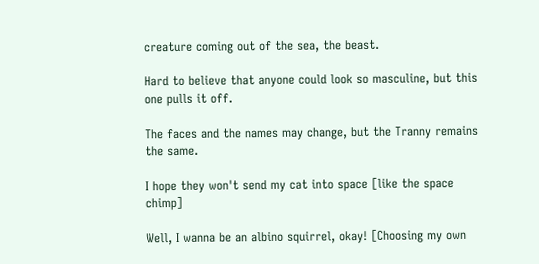creature coming out of the sea, the beast.

Hard to believe that anyone could look so masculine, but this one pulls it off.

The faces and the names may change, but the Tranny remains the same.

I hope they won't send my cat into space [like the space chimp]

Well, I wanna be an albino squirrel, okay! [Choosing my own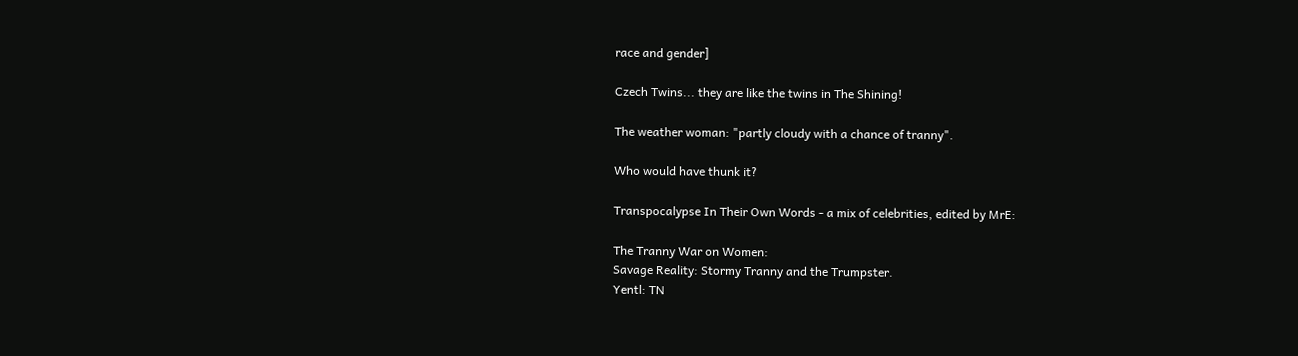race and gender]

Czech Twins... they are like the twins in The Shining!

The weather woman: "partly cloudy with a chance of tranny".

Who would have thunk it?

Transpocalypse In Their Own Words - a mix of celebrities, edited by MrE:

The Tranny War on Women:
Savage Reality: Stormy Tranny and the Trumpster.
Yentl: TN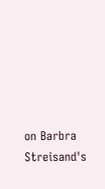on Barbra Streisand's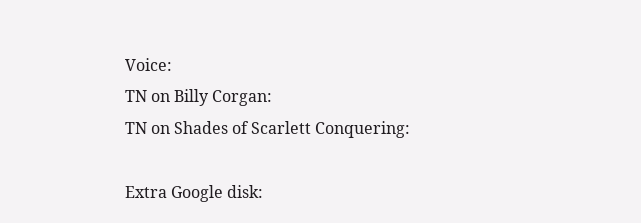Voice:
TN on Billy Corgan:
TN on Shades of Scarlett Conquering:

Extra Google disk: